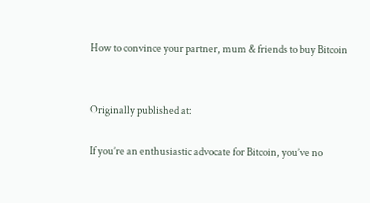How to convince your partner, mum & friends to buy Bitcoin


Originally published at:

If you’re an enthusiastic advocate for Bitcoin, you’ve no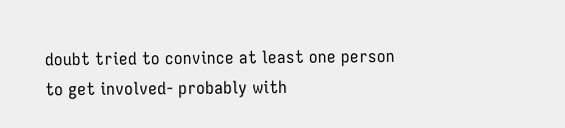doubt tried to convince at least one person to get involved- probably with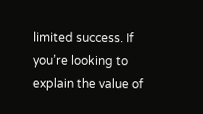limited success. If you’re looking to explain the value of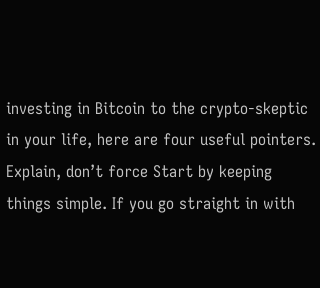investing in Bitcoin to the crypto-skeptic in your life, here are four useful pointers. Explain, don’t force Start by keeping things simple. If you go straight in with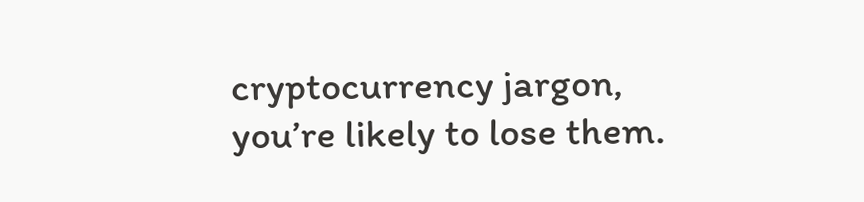cryptocurrency jargon, you’re likely to lose them.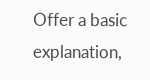Offer a basic explanation,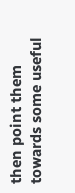then point them towards some useful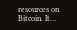resources on Bitcoin. It…